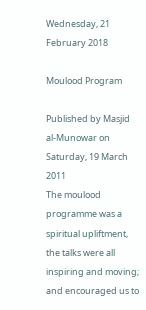Wednesday, 21 February 2018

Moulood Program

Published by Masjid al-Munowar on Saturday, 19 March 2011
The moulood programme was a spiritual upliftment, the talks were all inspiring and moving; and encouraged us to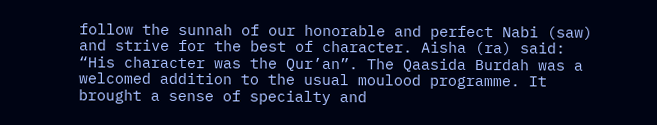follow the sunnah of our honorable and perfect Nabi (saw) and strive for the best of character. Aisha (ra) said: “His character was the Qur’an”. The Qaasida Burdah was a welcomed addition to the usual moulood programme. It brought a sense of specialty and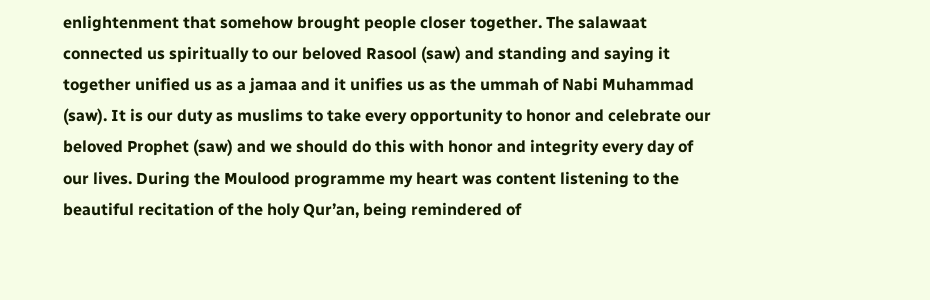enlightenment that somehow brought people closer together. The salawaat connected us spiritually to our beloved Rasool (saw) and standing and saying it together unified us as a jamaa and it unifies us as the ummah of Nabi Muhammad (saw). It is our duty as muslims to take every opportunity to honor and celebrate our beloved Prophet (saw) and we should do this with honor and integrity every day of our lives. During the Moulood programme my heart was content listening to the beautiful recitation of the holy Qur’an, being remindered of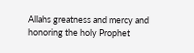Allahs greatness and mercy and honoring the holy Prophet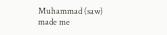Muhammad (saw) made me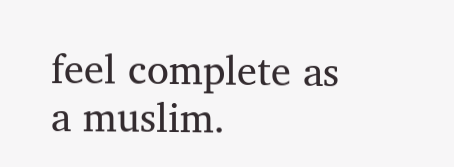feel complete as a muslim.